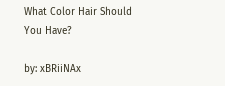What Color Hair Should You Have?

by: xBRiiNAx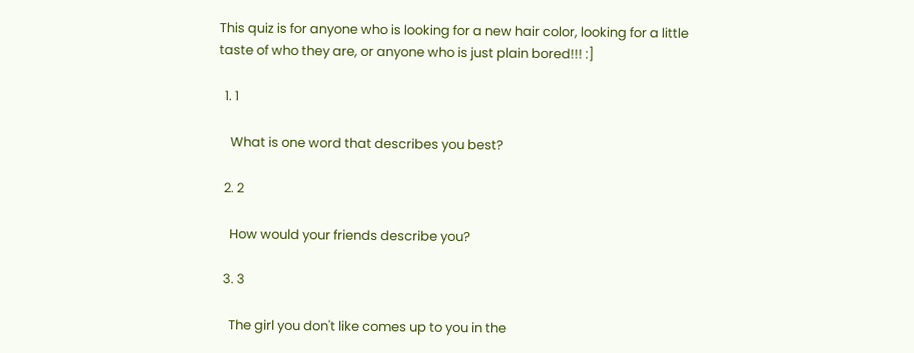This quiz is for anyone who is looking for a new hair color, looking for a little taste of who they are, or anyone who is just plain bored!!! :]

  1. 1

    What is one word that describes you best?

  2. 2

    How would your friends describe you?

  3. 3

    The girl you don't like comes up to you in the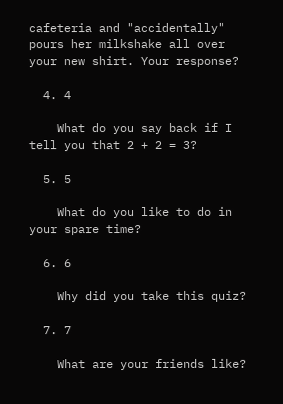cafeteria and "accidentally" pours her milkshake all over your new shirt. Your response?

  4. 4

    What do you say back if I tell you that 2 + 2 = 3?

  5. 5

    What do you like to do in your spare time?

  6. 6

    Why did you take this quiz?

  7. 7

    What are your friends like?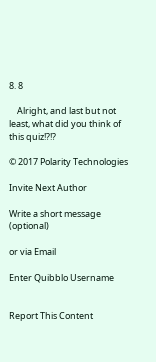8. 8

    Alright, and last but not least, what did you think of this quiz!?!?

© 2017 Polarity Technologies

Invite Next Author

Write a short message (optional)

or via Email

Enter Quibblo Username


Report This Content